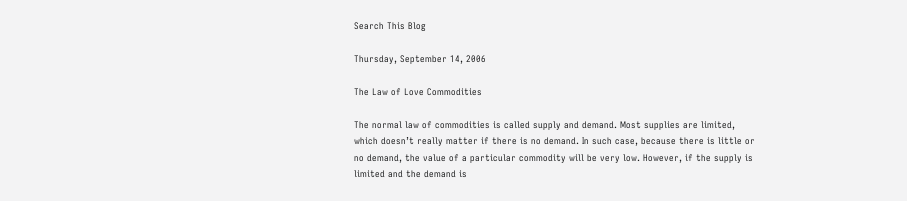Search This Blog

Thursday, September 14, 2006

The Law of Love Commodities

The normal law of commodities is called supply and demand. Most supplies are limited, which doesn’t really matter if there is no demand. In such case, because there is little or no demand, the value of a particular commodity will be very low. However, if the supply is limited and the demand is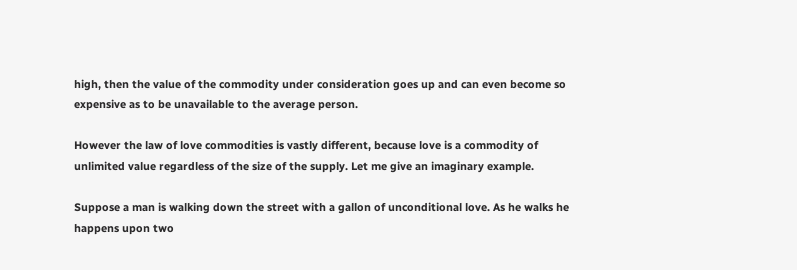high, then the value of the commodity under consideration goes up and can even become so expensive as to be unavailable to the average person.

However the law of love commodities is vastly different, because love is a commodity of unlimited value regardless of the size of the supply. Let me give an imaginary example.

Suppose a man is walking down the street with a gallon of unconditional love. As he walks he happens upon two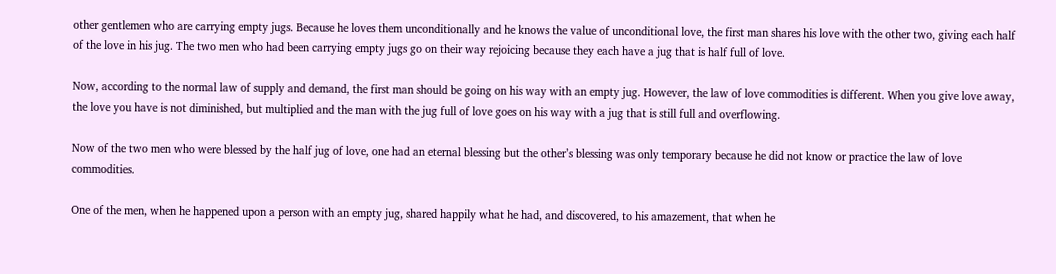other gentlemen who are carrying empty jugs. Because he loves them unconditionally and he knows the value of unconditional love, the first man shares his love with the other two, giving each half of the love in his jug. The two men who had been carrying empty jugs go on their way rejoicing because they each have a jug that is half full of love.

Now, according to the normal law of supply and demand, the first man should be going on his way with an empty jug. However, the law of love commodities is different. When you give love away, the love you have is not diminished, but multiplied and the man with the jug full of love goes on his way with a jug that is still full and overflowing.

Now of the two men who were blessed by the half jug of love, one had an eternal blessing but the other’s blessing was only temporary because he did not know or practice the law of love commodities.

One of the men, when he happened upon a person with an empty jug, shared happily what he had, and discovered, to his amazement, that when he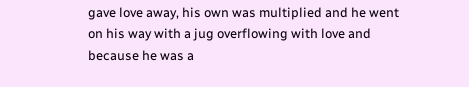gave love away, his own was multiplied and he went on his way with a jug overflowing with love and because he was a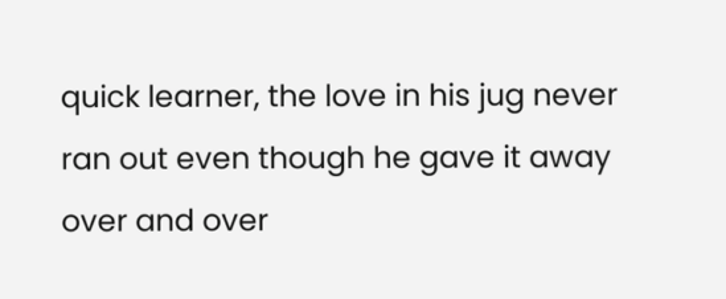quick learner, the love in his jug never ran out even though he gave it away over and over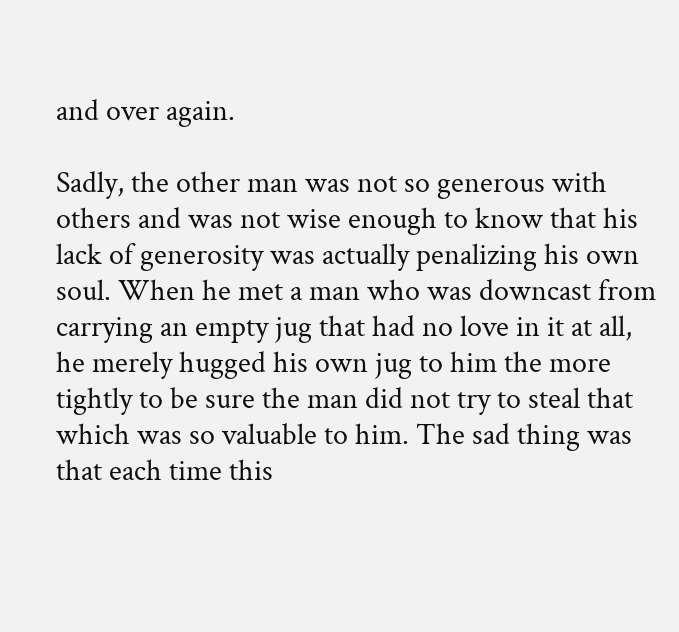and over again.

Sadly, the other man was not so generous with others and was not wise enough to know that his lack of generosity was actually penalizing his own soul. When he met a man who was downcast from carrying an empty jug that had no love in it at all, he merely hugged his own jug to him the more tightly to be sure the man did not try to steal that which was so valuable to him. The sad thing was that each time this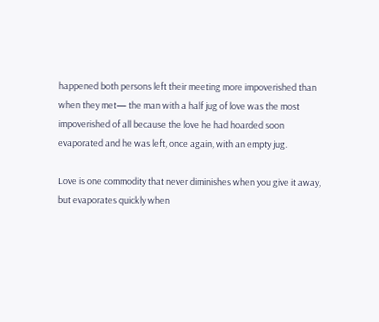happened both persons left their meeting more impoverished than when they met— the man with a half jug of love was the most impoverished of all because the love he had hoarded soon evaporated and he was left, once again, with an empty jug.

Love is one commodity that never diminishes when you give it away, but evaporates quickly when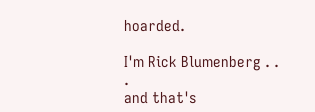hoarded.

I'm Rick Blumenberg . . .
and that's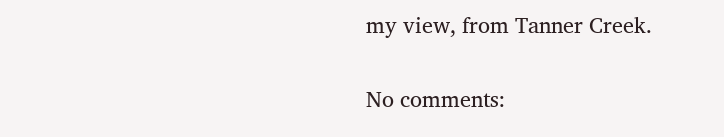my view, from Tanner Creek.

No comments: